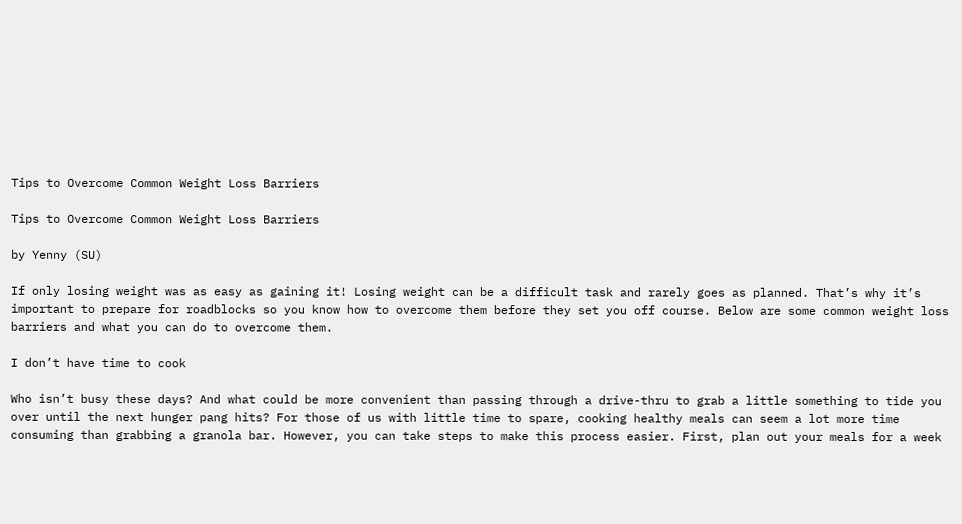Tips to Overcome Common Weight Loss Barriers

Tips to Overcome Common Weight Loss Barriers

by Yenny (SU)

If only losing weight was as easy as gaining it! Losing weight can be a difficult task and rarely goes as planned. That’s why it’s important to prepare for roadblocks so you know how to overcome them before they set you off course. Below are some common weight loss barriers and what you can do to overcome them.

I don’t have time to cook

Who isn’t busy these days? And what could be more convenient than passing through a drive-thru to grab a little something to tide you over until the next hunger pang hits? For those of us with little time to spare, cooking healthy meals can seem a lot more time consuming than grabbing a granola bar. However, you can take steps to make this process easier. First, plan out your meals for a week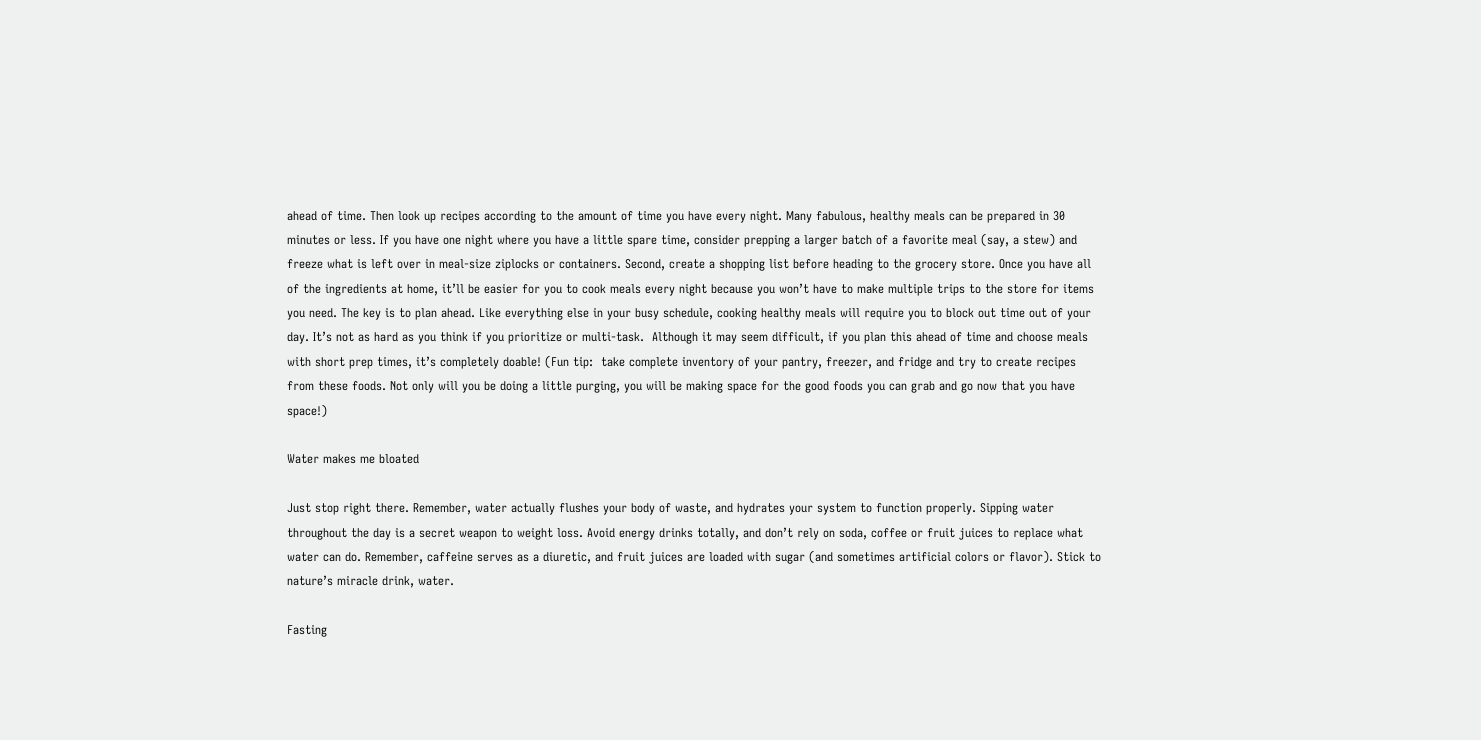ahead of time. Then look up recipes according to the amount of time you have every night. Many fabulous, healthy meals can be prepared in 30 minutes or less. If you have one night where you have a little spare time, consider prepping a larger batch of a favorite meal (say, a stew) and freeze what is left over in meal-size ziplocks or containers. Second, create a shopping list before heading to the grocery store. Once you have all of the ingredients at home, it’ll be easier for you to cook meals every night because you won’t have to make multiple trips to the store for items you need. The key is to plan ahead. Like everything else in your busy schedule, cooking healthy meals will require you to block out time out of your day. It’s not as hard as you think if you prioritize or multi-task.  Although it may seem difficult, if you plan this ahead of time and choose meals with short prep times, it’s completely doable! (Fun tip:  take complete inventory of your pantry, freezer, and fridge and try to create recipes from these foods. Not only will you be doing a little purging, you will be making space for the good foods you can grab and go now that you have space!)

Water makes me bloated

Just stop right there. Remember, water actually flushes your body of waste, and hydrates your system to function properly. Sipping water throughout the day is a secret weapon to weight loss. Avoid energy drinks totally, and don’t rely on soda, coffee or fruit juices to replace what water can do. Remember, caffeine serves as a diuretic, and fruit juices are loaded with sugar (and sometimes artificial colors or flavor). Stick to nature’s miracle drink, water.

Fasting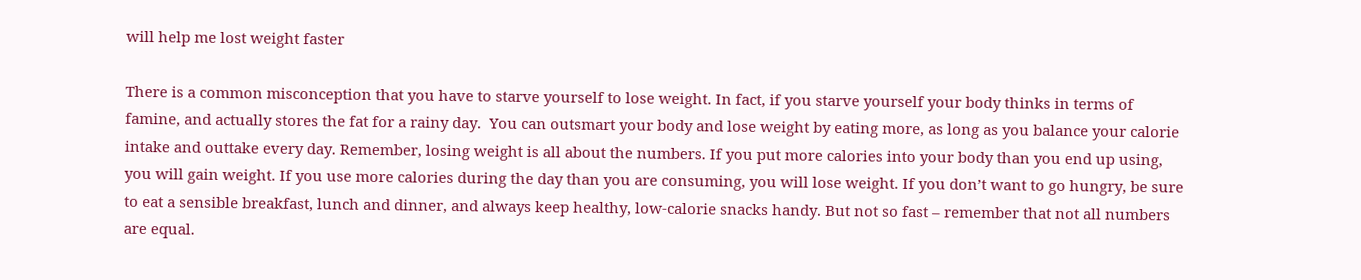will help me lost weight faster

There is a common misconception that you have to starve yourself to lose weight. In fact, if you starve yourself your body thinks in terms of famine, and actually stores the fat for a rainy day.  You can outsmart your body and lose weight by eating more, as long as you balance your calorie intake and outtake every day. Remember, losing weight is all about the numbers. If you put more calories into your body than you end up using, you will gain weight. If you use more calories during the day than you are consuming, you will lose weight. If you don’t want to go hungry, be sure to eat a sensible breakfast, lunch and dinner, and always keep healthy, low-calorie snacks handy. But not so fast – remember that not all numbers are equal.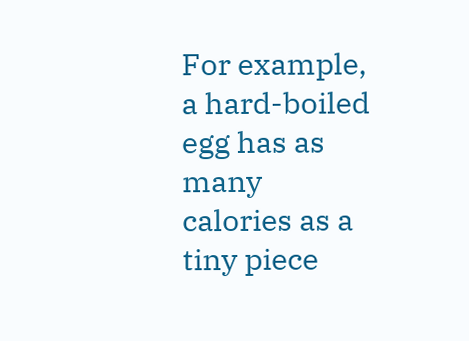For example, a hard-boiled egg has as many calories as a tiny piece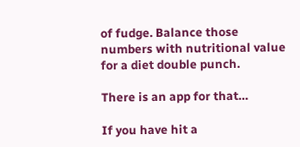of fudge. Balance those numbers with nutritional value for a diet double punch.

There is an app for that…

If you have hit a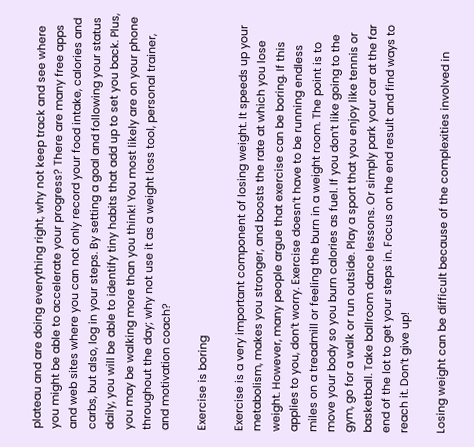plateau and are doing everything right, why not keep track and see where you might be able to accelerate your progress? There are many free apps and web sites where you can not only record your food intake, calories and carbs, but also, log in your steps. By setting a goal and following your status daily, you will be able to identify tiny habits that add up to set you back. Plus, you may be walking more than you think! You most likely are on your phone throughout the day; why not use it as a weight loss tool, personal trainer, and motivation coach?

Exercise is boring

Exercise is a very important component of losing weight. It speeds up your metabolism, makes you stronger, and boosts the rate at which you lose weight. However, many people argue that exercise can be boring. If this applies to you, don’t worry. Exercise doesn’t have to be running endless miles on a treadmill or feeling the burn in a weight room. The point is to move your body so you burn calories as fuel. If you don’t like going to the gym, go for a walk or run outside. Play a sport that you enjoy like tennis or basketball. Take ballroom dance lessons. Or simply park your car at the far end of the lot to get your steps in. Focus on the end result and find ways to reach it. Don’t give up!

Losing weight can be difficult because of the complexities involved in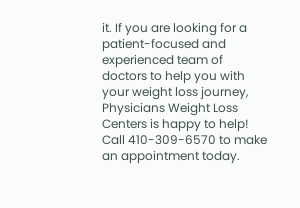it. If you are looking for a patient-focused and experienced team of doctors to help you with your weight loss journey, Physicians Weight Loss Centers is happy to help! Call 410-309-6570 to make an appointment today.